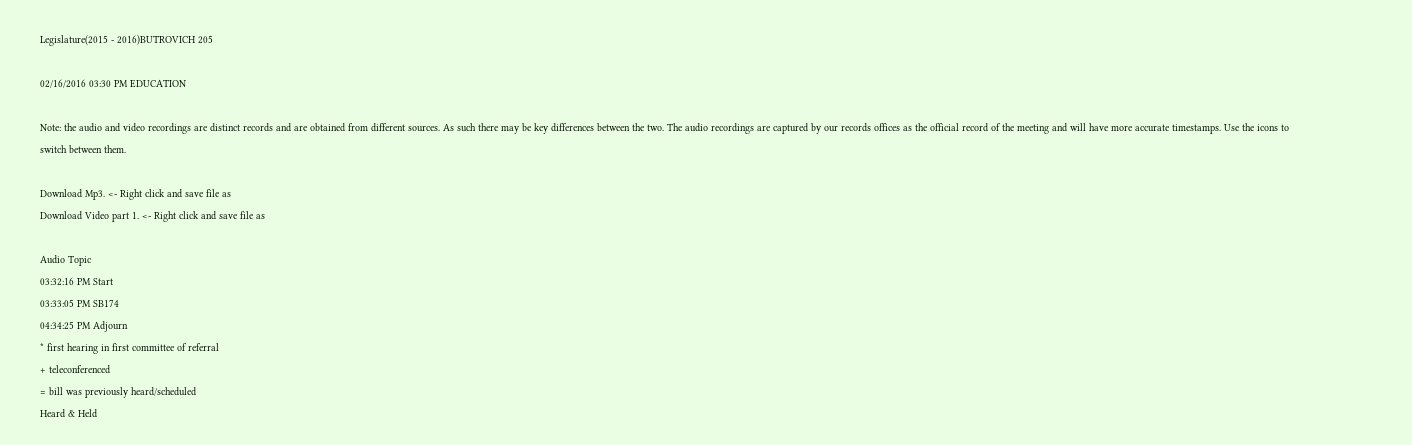Legislature(2015 - 2016)BUTROVICH 205

02/16/2016 03:30 PM EDUCATION

Note: the audio and video recordings are distinct records and are obtained from different sources. As such there may be key differences between the two. The audio recordings are captured by our records offices as the official record of the meeting and will have more accurate timestamps. Use the icons to switch between them.

Download Mp3. <- Right click and save file as
Download Video part 1. <- Right click and save file as

Audio Topic
03:32:16 PM Start
03:33:05 PM SB174
04:34:25 PM Adjourn
* first hearing in first committee of referral
+ teleconferenced
= bill was previously heard/scheduled
Heard & Held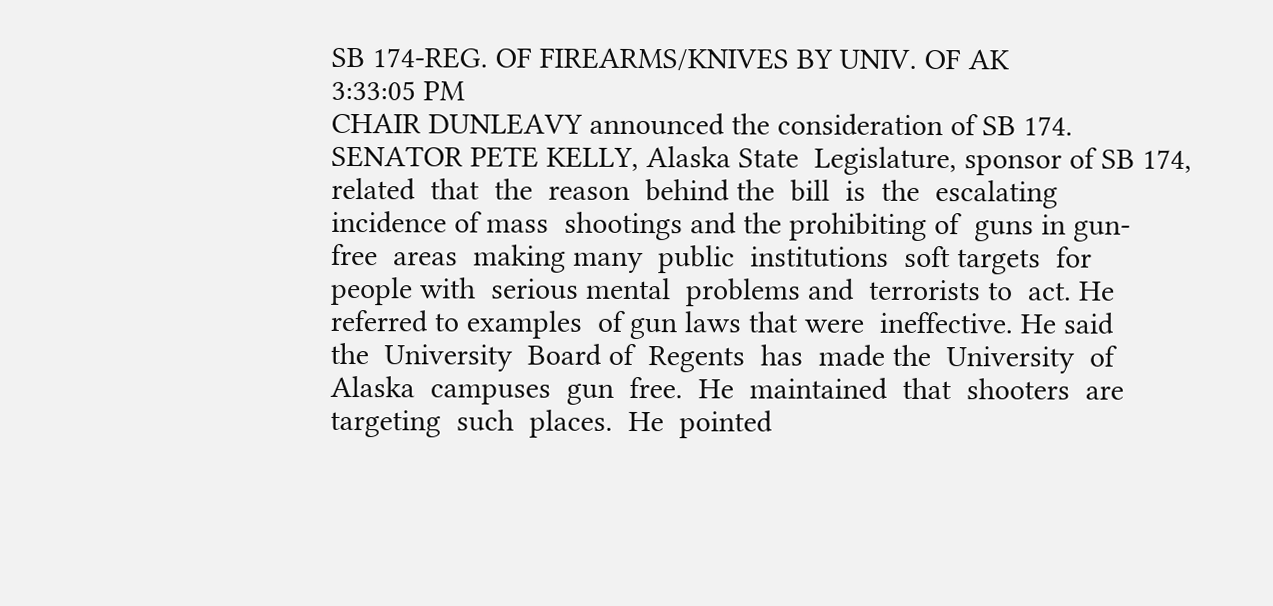SB 174-REG. OF FIREARMS/KNIVES BY UNIV. OF AK
3:33:05 PM
CHAIR DUNLEAVY announced the consideration of SB 174.
SENATOR PETE KELLY, Alaska State  Legislature, sponsor of SB 174,
related  that  the  reason  behind the  bill  is  the  escalating
incidence of mass  shootings and the prohibiting of  guns in gun-
free  areas  making many  public  institutions  soft targets  for
people with  serious mental  problems and  terrorists to  act. He
referred to examples  of gun laws that were  ineffective. He said
the  University  Board of  Regents  has  made the  University  of
Alaska  campuses  gun  free.  He  maintained  that  shooters  are
targeting  such  places.  He  pointed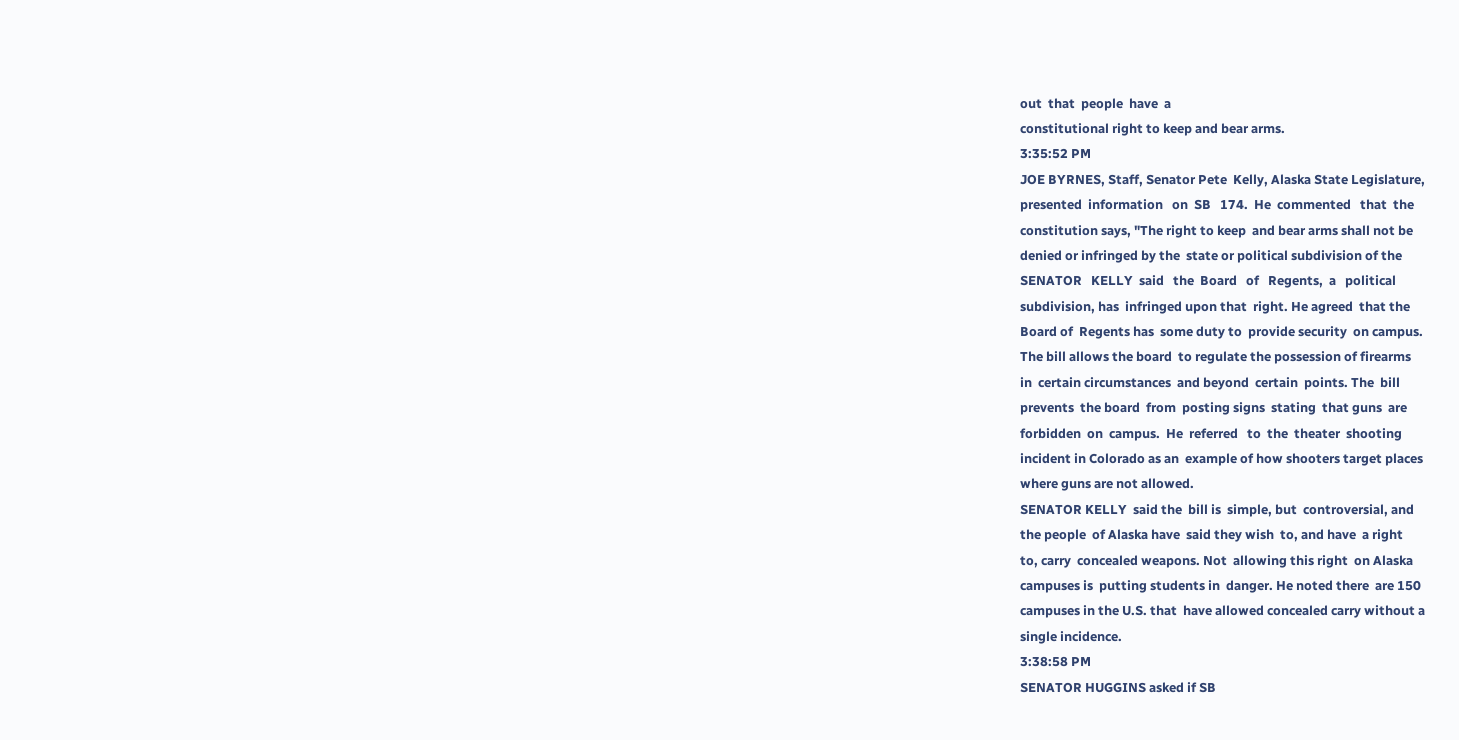out  that  people  have  a
constitutional right to keep and bear arms.
3:35:52 PM
JOE BYRNES, Staff, Senator Pete  Kelly, Alaska State Legislature,
presented  information   on  SB   174.  He  commented   that  the
constitution says, "The right to keep  and bear arms shall not be
denied or infringed by the  state or political subdivision of the
SENATOR   KELLY  said   the  Board   of   Regents,  a   political
subdivision, has  infringed upon that  right. He agreed  that the
Board of  Regents has  some duty to  provide security  on campus.
The bill allows the board  to regulate the possession of firearms
in  certain circumstances  and beyond  certain  points. The  bill
prevents  the board  from  posting signs  stating  that guns  are
forbidden  on  campus.  He  referred   to  the  theater  shooting
incident in Colorado as an  example of how shooters target places
where guns are not allowed.
SENATOR KELLY  said the  bill is  simple, but  controversial, and
the people  of Alaska have  said they wish  to, and have  a right
to, carry  concealed weapons. Not  allowing this right  on Alaska
campuses is  putting students in  danger. He noted there  are 150
campuses in the U.S. that  have allowed concealed carry without a
single incidence.
3:38:58 PM
SENATOR HUGGINS asked if SB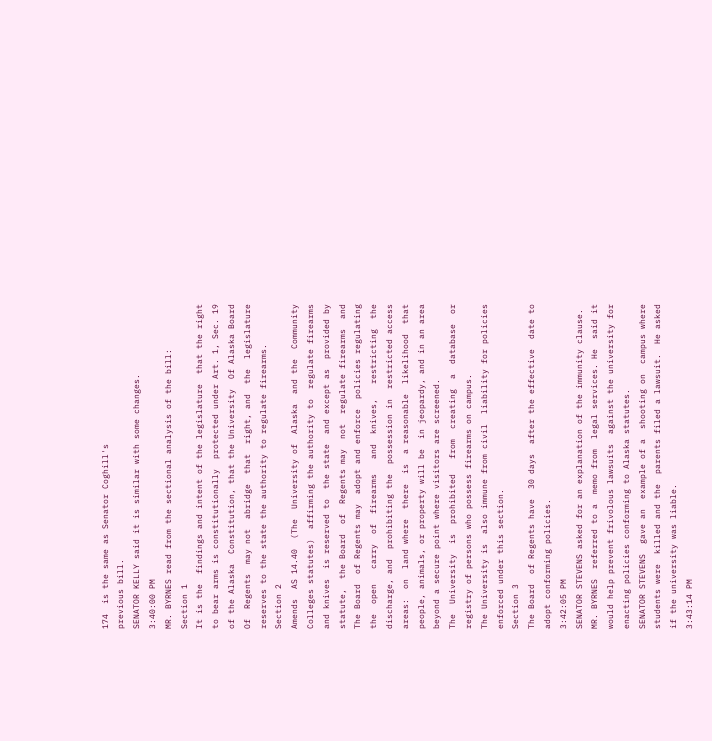174  is the same as Senator Coghill's
previous bill.
SENATOR KELLY said it is similar with some changes.
3:40:00 PM
MR. BYRNES read from the sectional analysis of the bill:
Section 1
It is the  findings and intent of the legislature  that the right
to bear arms is constitutionally  protected under Art. 1, Sec. 19
of the Alaska  Constitution, that the University  Of Alaska Board
Of  Regents  may not  abridge  that  right, and  the  legislature
reserves to the state the authority to regulate firearms.
Section 2
Amends  AS 14.40  (The  University of  Alaska  and the  Community
Colleges statutes)  affirming the authority to  regulate firearms
and knives  is reserved to  the state  and except as  provided by
statute,  the Board  of  Regents may  not  regulate firearms  and
The Board  of Regents may  adopt and enforce  policies regulating
the  open   carry  of  firearms   and  knives,   restricting  the
discharge, and  prohibiting the  possession in  restricted access
areas:  on  land where  there  is  a reasonable  likelihood  that
people, animals, or property will be  in jeopardy, and in an area
beyond a secure point where visitors are screened.
The  University  is  prohibited   from  creating  a  database  or
registry of persons who possess firearms on campus.
The University is  also immune from civil  liability for policies
enforced under this section.
Section 3
The Board  of Regents have  30 days  after the effective  date to
adopt conforming policies.
3:42:05 PM
SENATOR STEVENS asked for an explanation of the immunity clause.
MR. BYRNES  referred to a  memo from  legal services. He  said it
would help prevent frivolous lawsuits  against the university for
enacting policies conforming to Alaska statutes.
SENATOR STEVENS  gave an  example of a  shooting on  campus where
students were  killed and the  parents filed a lawsuit.  He asked
if the university was liable.
3:43:14 PM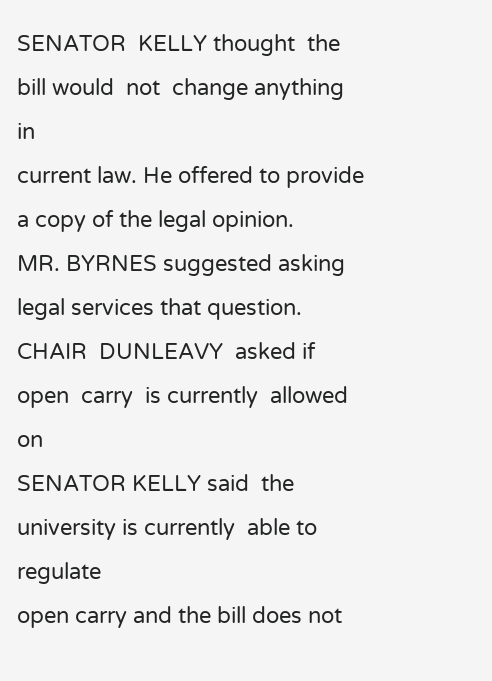SENATOR  KELLY thought  the  bill would  not  change anything  in
current law. He offered to provide a copy of the legal opinion.
MR. BYRNES suggested asking legal services that question.
CHAIR  DUNLEAVY  asked if  open  carry  is currently  allowed  on
SENATOR KELLY said  the university is currently  able to regulate
open carry and the bill does not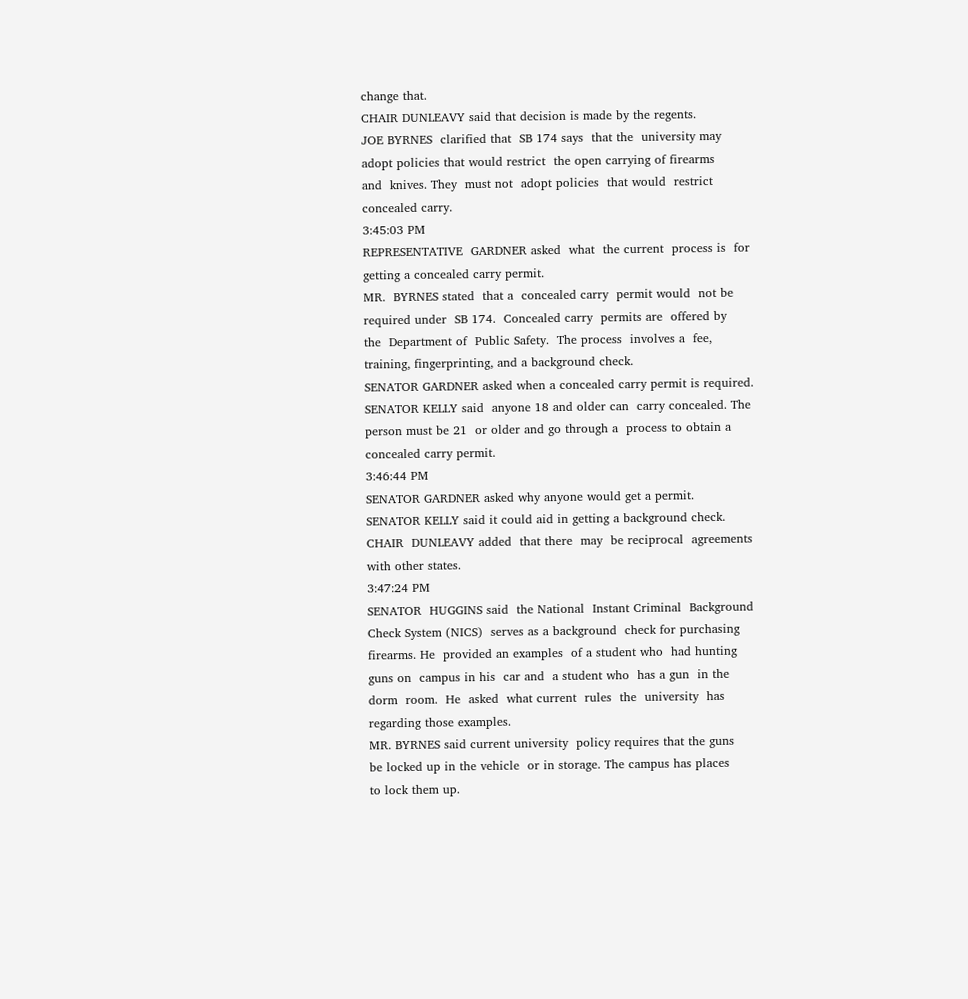change that.
CHAIR DUNLEAVY said that decision is made by the regents.
JOE BYRNES  clarified that  SB 174 says  that the  university may
adopt policies that would restrict  the open carrying of firearms
and  knives. They  must not  adopt policies  that would  restrict
concealed carry.
3:45:03 PM
REPRESENTATIVE  GARDNER asked  what  the current  process is  for
getting a concealed carry permit.
MR.  BYRNES stated  that a  concealed carry  permit would  not be
required under  SB 174.  Concealed carry  permits are  offered by
the  Department of  Public Safety.  The process  involves a  fee,
training, fingerprinting, and a background check.
SENATOR GARDNER asked when a concealed carry permit is required.
SENATOR KELLY said  anyone 18 and older can  carry concealed. The
person must be 21  or older and go through a  process to obtain a
concealed carry permit.
3:46:44 PM
SENATOR GARDNER asked why anyone would get a permit.
SENATOR KELLY said it could aid in getting a background check.
CHAIR  DUNLEAVY added  that there  may  be reciprocal  agreements
with other states.
3:47:24 PM
SENATOR  HUGGINS said  the National  Instant Criminal  Background
Check System (NICS)  serves as a background  check for purchasing
firearms. He  provided an examples  of a student who  had hunting
guns on  campus in his  car and  a student who  has a gun  in the
dorm  room.  He  asked  what current  rules  the  university  has
regarding those examples.
MR. BYRNES said current university  policy requires that the guns
be locked up in the vehicle  or in storage. The campus has places
to lock them up.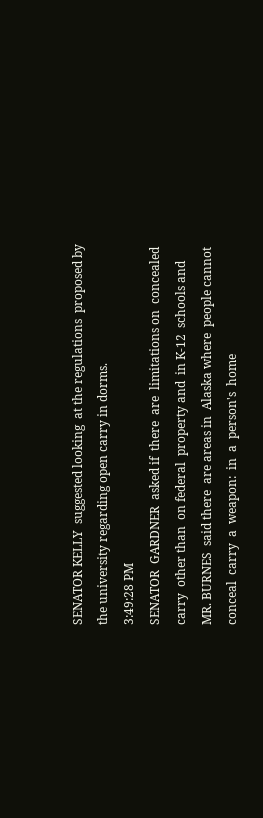SENATOR KELLY  suggested looking  at the regulations  proposed by
the university regarding open carry in dorms.
3:49:28 PM
SENATOR  GARDNER  asked if  there  are  limitations on  concealed
carry  other than  on federal  property and  in K-12  schools and
MR. BURNES  said there  are areas in  Alaska where  people cannot
conceal  carry  a  weapon:  in  a  person's  home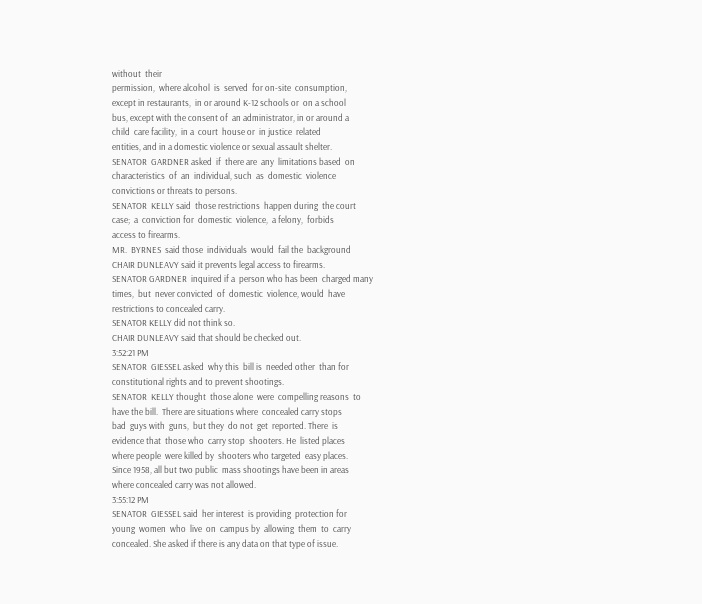without  their
permission,  where alcohol  is  served  for on-site  consumption,
except in restaurants,  in or around K-12 schools or  on a school
bus, except with the consent of  an administrator, in or around a
child  care facility,  in a  court  house or  in justice  related
entities, and in a domestic violence or sexual assault shelter.
SENATOR  GARDNER asked  if  there are  any  limitations based  on
characteristics  of  an  individual, such  as  domestic  violence
convictions or threats to persons.
SENATOR  KELLY said  those restrictions  happen during  the court
case;  a  conviction for  domestic  violence,  a felony,  forbids
access to firearms.
MR.  BYRNES  said those  individuals  would  fail the  background
CHAIR DUNLEAVY said it prevents legal access to firearms.
SENATOR GARDNER  inquired if a  person who has been  charged many
times,  but  never convicted  of  domestic  violence, would  have
restrictions to concealed carry.
SENATOR KELLY did not think so.
CHAIR DUNLEAVY said that should be checked out.
3:52:21 PM
SENATOR  GIESSEL asked  why this  bill is  needed other  than for
constitutional rights and to prevent shootings.
SENATOR  KELLY thought  those alone  were  compelling reasons  to
have the bill.  There are situations where  concealed carry stops
bad  guys with  guns,  but they  do not  get  reported. There  is
evidence that  those who  carry stop  shooters. He  listed places
where people  were killed by  shooters who targeted  easy places.
Since 1958, all but two public  mass shootings have been in areas
where concealed carry was not allowed.
3:55:12 PM
SENATOR  GIESSEL said  her interest  is providing  protection for
young  women  who  live  on  campus by  allowing  them  to  carry
concealed. She asked if there is any data on that type of issue.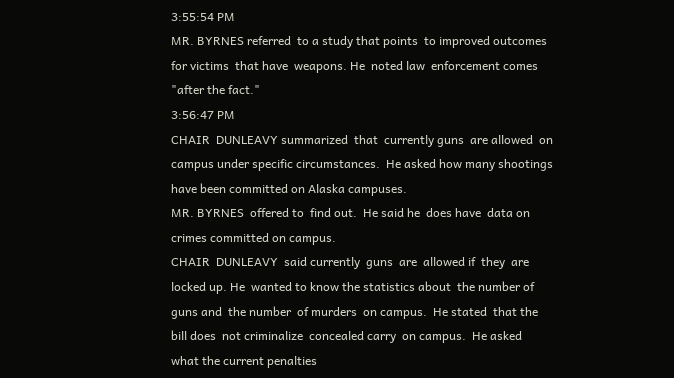3:55:54 PM
MR. BYRNES referred  to a study that points  to improved outcomes
for victims  that have  weapons. He  noted law  enforcement comes
"after the fact."
3:56:47 PM
CHAIR  DUNLEAVY summarized  that  currently guns  are allowed  on
campus under specific circumstances.  He asked how many shootings
have been committed on Alaska campuses.
MR. BYRNES  offered to  find out.  He said he  does have  data on
crimes committed on campus.
CHAIR  DUNLEAVY  said currently  guns  are  allowed if  they  are
locked up. He  wanted to know the statistics about  the number of
guns and  the number  of murders  on campus.  He stated  that the
bill does  not criminalize  concealed carry  on campus.  He asked
what the current penalties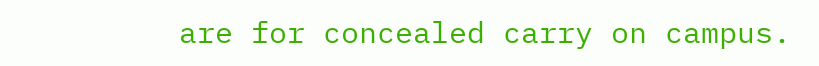are for concealed carry on campus.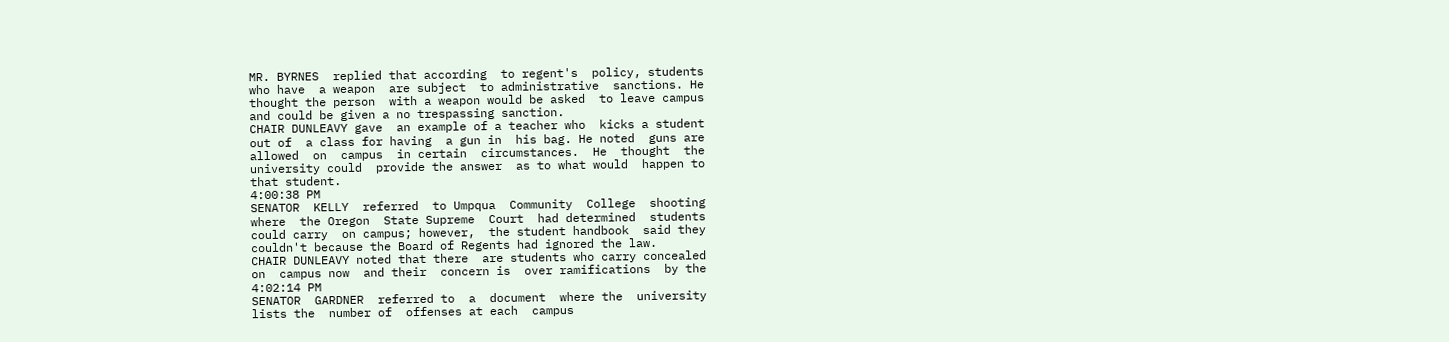MR. BYRNES  replied that according  to regent's  policy, students
who have  a weapon  are subject  to administrative  sanctions. He
thought the person  with a weapon would be asked  to leave campus
and could be given a no trespassing sanction.
CHAIR DUNLEAVY gave  an example of a teacher who  kicks a student
out of  a class for having  a gun in  his bag. He noted  guns are
allowed  on  campus  in certain  circumstances.  He  thought  the
university could  provide the answer  as to what would  happen to
that student.
4:00:38 PM
SENATOR  KELLY  referred  to Umpqua  Community  College  shooting
where  the Oregon  State Supreme  Court  had determined  students
could carry  on campus; however,  the student handbook  said they
couldn't because the Board of Regents had ignored the law.
CHAIR DUNLEAVY noted that there  are students who carry concealed
on  campus now  and their  concern is  over ramifications  by the
4:02:14 PM
SENATOR  GARDNER  referred to  a  document  where the  university
lists the  number of  offenses at each  campus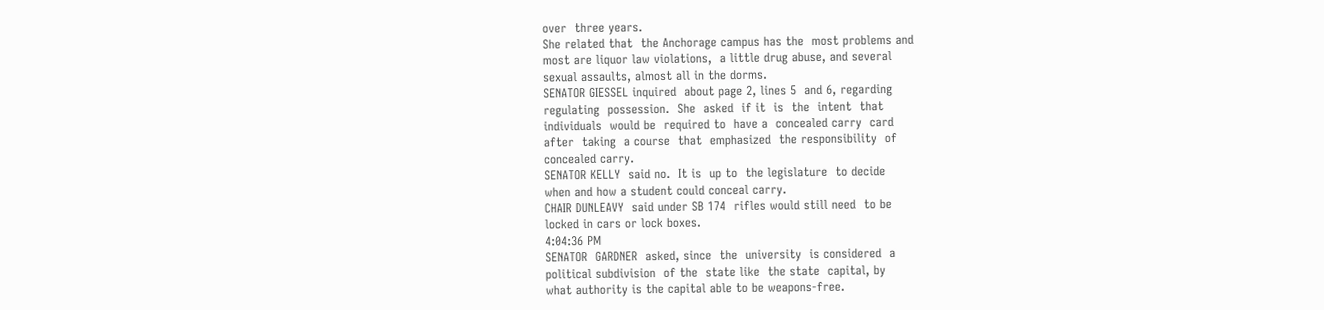over  three years.
She related that  the Anchorage campus has the  most problems and
most are liquor law violations,  a little drug abuse, and several
sexual assaults, almost all in the dorms.
SENATOR GIESSEL inquired  about page 2, lines 5  and 6, regarding
regulating  possession.  She  asked  if it  is  the  intent  that
individuals  would be  required to  have a  concealed carry  card
after  taking  a course  that  emphasized  the responsibility  of
concealed carry.
SENATOR KELLY  said no.  It is  up to  the legislature  to decide
when and how a student could conceal carry.
CHAIR DUNLEAVY  said under SB 174  rifles would still need  to be
locked in cars or lock boxes.
4:04:36 PM
SENATOR  GARDNER  asked, since  the  university  is considered  a
political subdivision  of the  state like  the state  capital, by
what authority is the capital able to be weapons-free.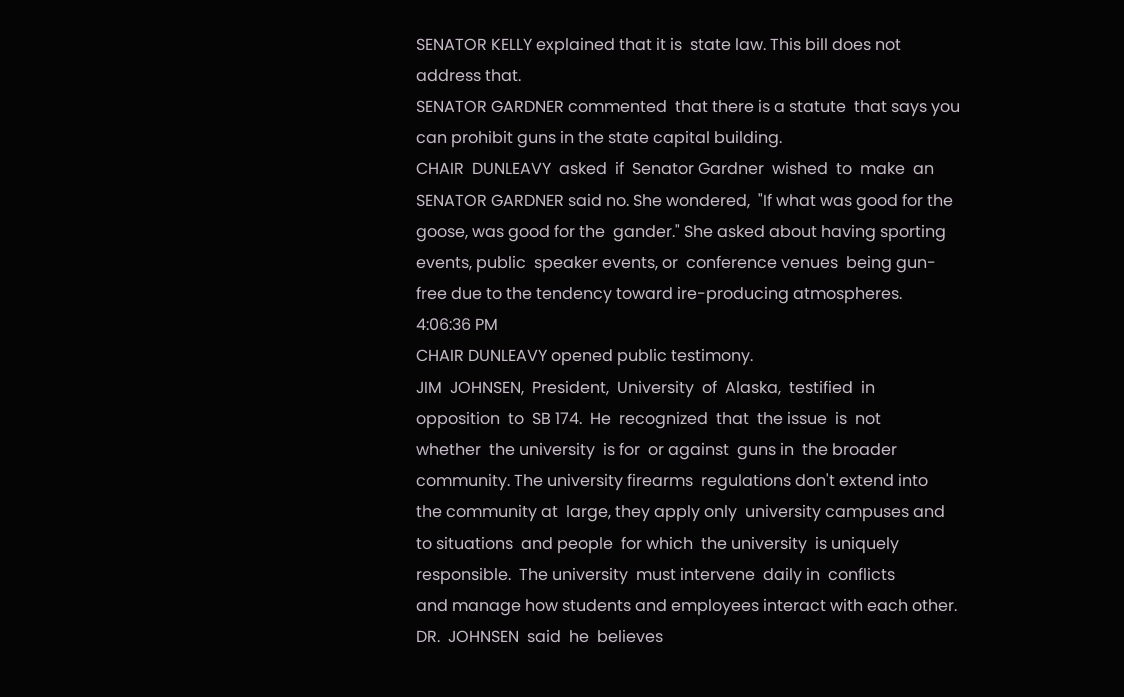SENATOR KELLY explained that it is  state law. This bill does not
address that.
SENATOR GARDNER commented  that there is a statute  that says you
can prohibit guns in the state capital building.
CHAIR  DUNLEAVY  asked  if  Senator Gardner  wished  to  make  an
SENATOR GARDNER said no. She wondered,  "If what was good for the
goose, was good for the  gander." She asked about having sporting
events, public  speaker events, or  conference venues  being gun-
free due to the tendency toward ire-producing atmospheres.
4:06:36 PM
CHAIR DUNLEAVY opened public testimony.
JIM  JOHNSEN,  President,  University  of  Alaska,  testified  in
opposition  to  SB 174.  He  recognized  that  the issue  is  not
whether  the university  is for  or against  guns in  the broader
community. The university firearms  regulations don't extend into
the community at  large, they apply only  university campuses and
to situations  and people  for which  the university  is uniquely
responsible.  The university  must intervene  daily in  conflicts
and manage how students and employees interact with each other.
DR.  JOHNSEN  said  he  believes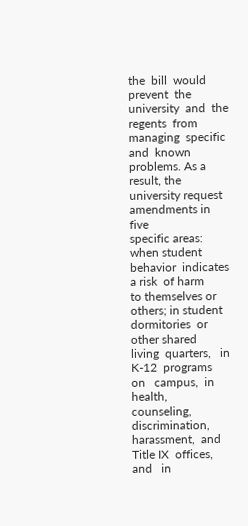the  bill  would  prevent  the
university  and  the regents  from  managing  specific and  known
problems. As a result, the  university request amendments in five
specific areas:  when student behavior  indicates a risk  of harm
to themselves or  others; in student dormitories  or other shared
living  quarters,   in  K-12  programs  on   campus,  in  health,
counseling,  discrimination, harassment,  and  Title IX  offices,
and   in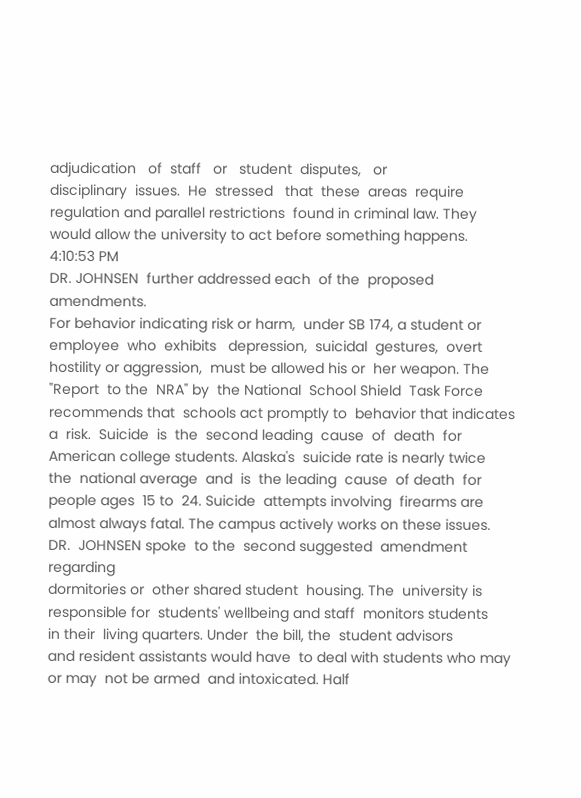adjudication   of  staff   or   student  disputes,   or
disciplinary  issues.  He  stressed   that  these  areas  require
regulation and parallel restrictions  found in criminal law. They
would allow the university to act before something happens.
4:10:53 PM
DR. JOHNSEN  further addressed each  of the  proposed amendments.
For behavior indicating risk or harm,  under SB 174, a student or
employee  who  exhibits   depression,  suicidal  gestures,  overt
hostility or aggression,  must be allowed his or  her weapon. The
"Report  to the  NRA" by  the National  School Shield  Task Force
recommends that  schools act promptly to  behavior that indicates
a  risk.  Suicide  is  the  second leading  cause  of  death  for
American college students. Alaska's  suicide rate is nearly twice
the  national average  and  is  the leading  cause  of death  for
people ages  15 to  24. Suicide  attempts involving  firearms are
almost always fatal. The campus actively works on these issues.
DR.  JOHNSEN spoke  to the  second suggested  amendment regarding
dormitories or  other shared student  housing. The  university is
responsible for  students' wellbeing and staff  monitors students
in their  living quarters. Under  the bill, the  student advisors
and resident assistants would have  to deal with students who may
or may  not be armed  and intoxicated. Half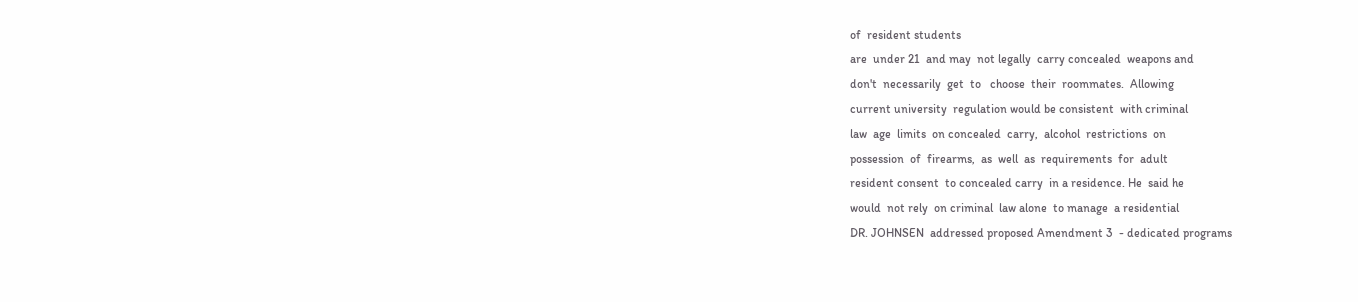of  resident students
are  under 21  and may  not legally  carry concealed  weapons and
don't  necessarily  get  to   choose  their  roommates.  Allowing
current university  regulation would be consistent  with criminal
law  age  limits  on concealed  carry,  alcohol  restrictions  on
possession  of  firearms,  as  well  as  requirements  for  adult
resident consent  to concealed carry  in a residence. He  said he
would  not rely  on criminal  law alone  to manage  a residential
DR. JOHNSEN  addressed proposed Amendment 3  - dedicated programs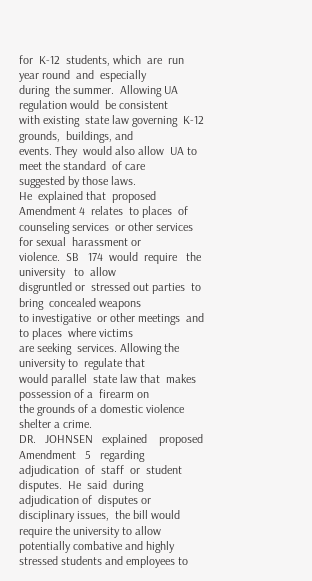for  K-12  students, which  are  run  year round  and  especially
during  the summer.  Allowing UA  regulation would  be consistent
with existing  state law governing  K-12 grounds,  buildings, and
events. They  would also allow  UA to  meet the standard  of care
suggested by those laws.
He  explained that  proposed  Amendment 4  relates  to places  of
counseling services  or other services  for sexual  harassment or
violence.  SB   174  would  require   the  university   to  allow
disgruntled or  stressed out parties  to bring  concealed weapons
to investigative  or other meetings  and to places  where victims
are seeking  services. Allowing the  university to  regulate that
would parallel  state law that  makes possession of a  firearm on
the grounds of a domestic violence shelter a crime.
DR.   JOHNSEN   explained    proposed   Amendment   5   regarding
adjudication  of  staff  or  student  disputes.  He  said  during
adjudication of  disputes or disciplinary issues,  the bill would
require the university to allow  potentially combative and highly
stressed students and employees to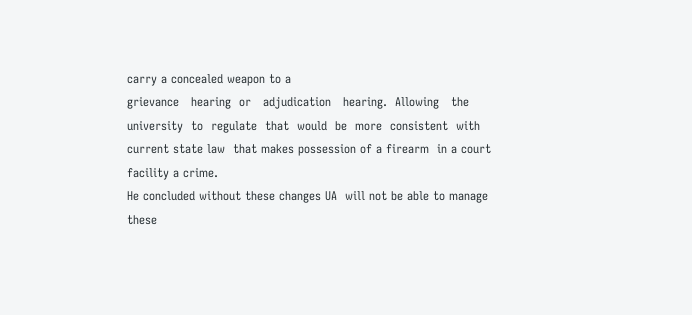carry a concealed weapon to a
grievance   hearing  or   adjudication   hearing.  Allowing   the
university  to  regulate  that  would  be  more  consistent  with
current state law  that makes possession of a firearm  in a court
facility a crime.
He concluded without these changes UA  will not be able to manage
these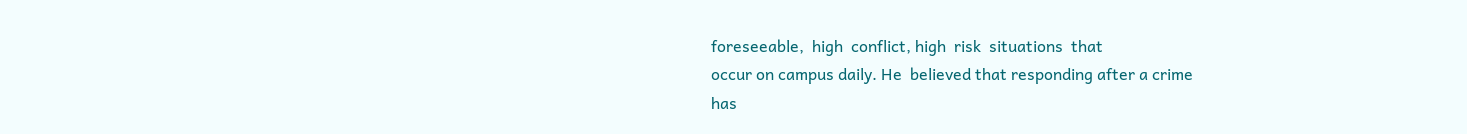foreseeable,  high  conflict, high  risk  situations  that
occur on campus daily. He  believed that responding after a crime
has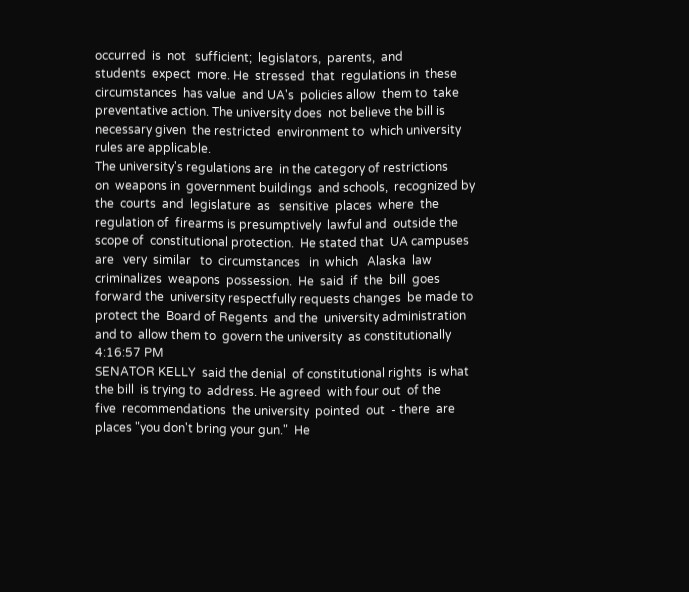occurred  is  not   sufficient;  legislators,  parents,  and
students  expect  more. He  stressed  that  regulations in  these
circumstances  has value  and UA's  policies allow  them to  take
preventative action. The university does  not believe the bill is
necessary given  the restricted  environment to  which university
rules are applicable.
The university's regulations are  in the category of restrictions
on  weapons in  government buildings  and schools,  recognized by
the  courts  and  legislature  as   sensitive  places  where  the
regulation of  firearms is presumptively  lawful and  outside the
scope of  constitutional protection.  He stated that  UA campuses
are   very  similar   to  circumstances   in  which   Alaska  law
criminalizes  weapons  possession.  He  said  if  the  bill  goes
forward the  university respectfully requests changes  be made to
protect the  Board of Regents  and the  university administration
and to  allow them to  govern the university  as constitutionally
4:16:57 PM
SENATOR KELLY  said the denial  of constitutional rights  is what
the bill  is trying to  address. He agreed  with four out  of the
five  recommendations  the university  pointed  out  - there  are
places "you don't bring your gun."  He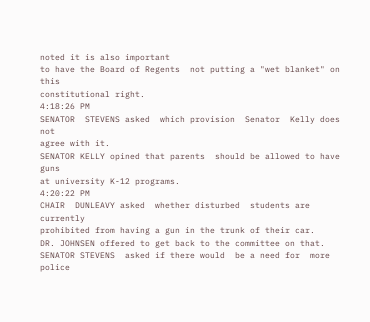noted it is also important
to have the Board of Regents  not putting a "wet blanket" on this
constitutional right.
4:18:26 PM
SENATOR  STEVENS asked  which provision  Senator  Kelly does  not
agree with it.
SENATOR KELLY opined that parents  should be allowed to have guns
at university K-12 programs.
4:20:22 PM
CHAIR  DUNLEAVY asked  whether disturbed  students are  currently
prohibited from having a gun in the trunk of their car.
DR. JOHNSEN offered to get back to the committee on that.
SENATOR STEVENS  asked if there would  be a need for  more police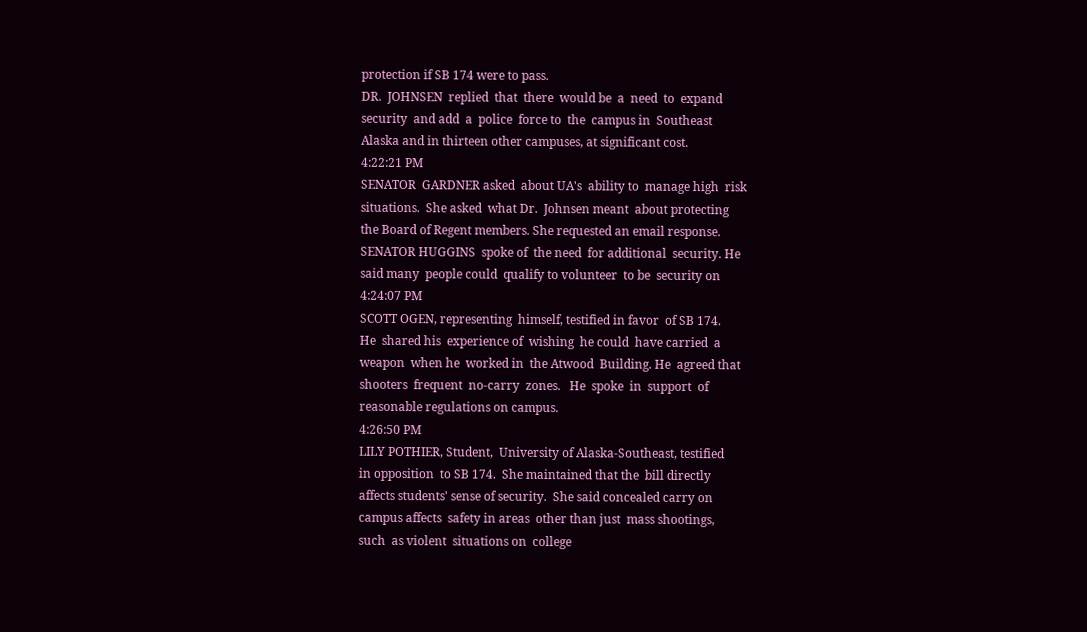protection if SB 174 were to pass.
DR.  JOHNSEN  replied  that  there  would be  a  need  to  expand
security  and add  a  police  force to  the  campus in  Southeast
Alaska and in thirteen other campuses, at significant cost.
4:22:21 PM
SENATOR  GARDNER asked  about UA's  ability to  manage high  risk
situations.  She asked  what Dr.  Johnsen meant  about protecting
the Board of Regent members. She requested an email response.
SENATOR HUGGINS  spoke of  the need  for additional  security. He
said many  people could  qualify to volunteer  to be  security on
4:24:07 PM
SCOTT OGEN, representing  himself, testified in favor  of SB 174.
He  shared his  experience of  wishing  he could  have carried  a
weapon  when he  worked in  the Atwood  Building. He  agreed that
shooters  frequent  no-carry  zones.   He  spoke  in  support  of
reasonable regulations on campus.
4:26:50 PM
LILY POTHIER, Student,  University of Alaska-Southeast, testified
in opposition  to SB 174.  She maintained that the  bill directly
affects students' sense of security.  She said concealed carry on
campus affects  safety in areas  other than just  mass shootings,
such  as violent  situations on  college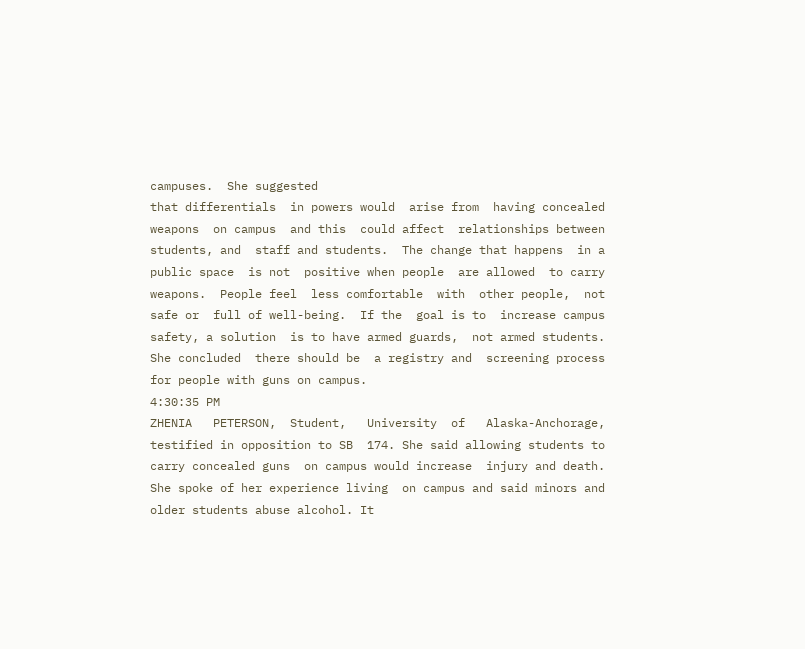campuses.  She suggested
that differentials  in powers would  arise from  having concealed
weapons  on campus  and this  could affect  relationships between
students, and  staff and students.  The change that happens  in a
public space  is not  positive when people  are allowed  to carry
weapons.  People feel  less comfortable  with  other people,  not
safe or  full of well-being.  If the  goal is to  increase campus
safety, a solution  is to have armed guards,  not armed students.
She concluded  there should be  a registry and  screening process
for people with guns on campus.
4:30:35 PM
ZHENIA   PETERSON,  Student,   University  of   Alaska-Anchorage,
testified in opposition to SB  174. She said allowing students to
carry concealed guns  on campus would increase  injury and death.
She spoke of her experience living  on campus and said minors and
older students abuse alcohol. It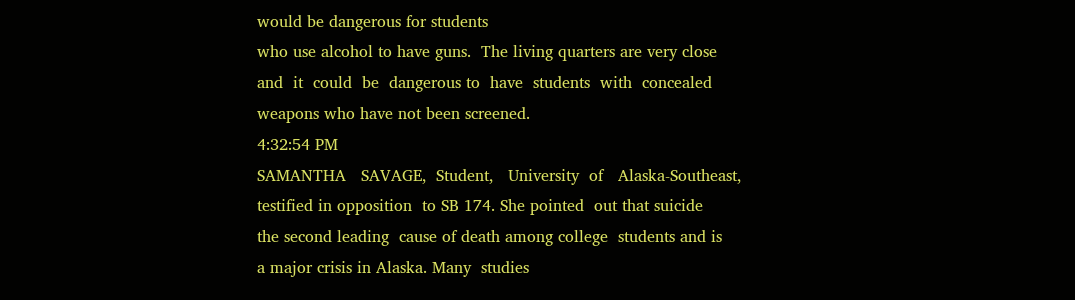would be dangerous for students
who use alcohol to have guns.  The living quarters are very close
and  it  could  be  dangerous to  have  students  with  concealed
weapons who have not been screened.
4:32:54 PM
SAMANTHA   SAVAGE,  Student,   University  of   Alaska-Southeast,
testified in opposition  to SB 174. She pointed  out that suicide
the second leading  cause of death among college  students and is
a major crisis in Alaska. Many  studies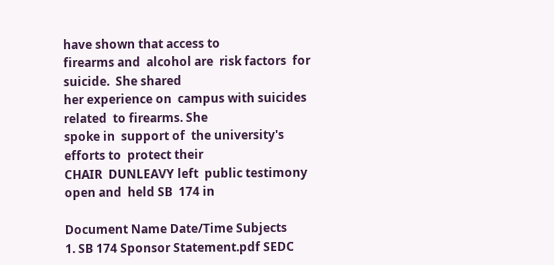have shown that access to
firearms and  alcohol are  risk factors  for suicide.  She shared
her experience on  campus with suicides related  to firearms. She
spoke in  support of  the university's  efforts to  protect their
CHAIR  DUNLEAVY left  public testimony  open and  held SB  174 in

Document Name Date/Time Subjects
1. SB 174 Sponsor Statement.pdf SEDC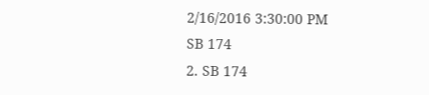2/16/2016 3:30:00 PM
SB 174
2. SB 174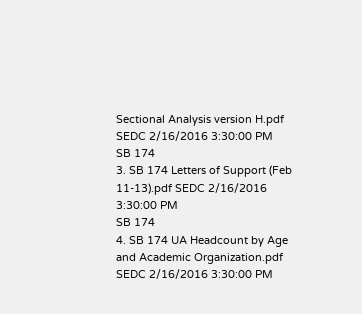Sectional Analysis version H.pdf SEDC 2/16/2016 3:30:00 PM
SB 174
3. SB 174 Letters of Support (Feb 11-13).pdf SEDC 2/16/2016 3:30:00 PM
SB 174
4. SB 174 UA Headcount by Age and Academic Organization.pdf SEDC 2/16/2016 3:30:00 PM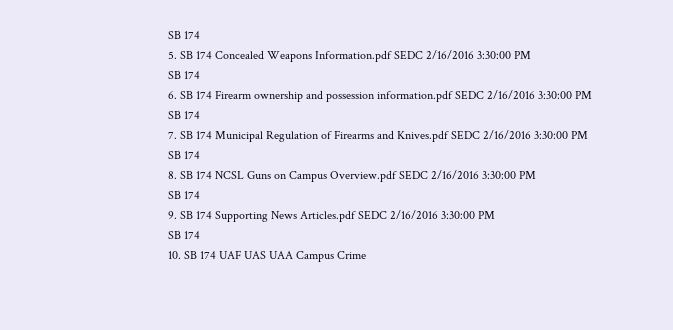SB 174
5. SB 174 Concealed Weapons Information.pdf SEDC 2/16/2016 3:30:00 PM
SB 174
6. SB 174 Firearm ownership and possession information.pdf SEDC 2/16/2016 3:30:00 PM
SB 174
7. SB 174 Municipal Regulation of Firearms and Knives.pdf SEDC 2/16/2016 3:30:00 PM
SB 174
8. SB 174 NCSL Guns on Campus Overview.pdf SEDC 2/16/2016 3:30:00 PM
SB 174
9. SB 174 Supporting News Articles.pdf SEDC 2/16/2016 3:30:00 PM
SB 174
10. SB 174 UAF UAS UAA Campus Crime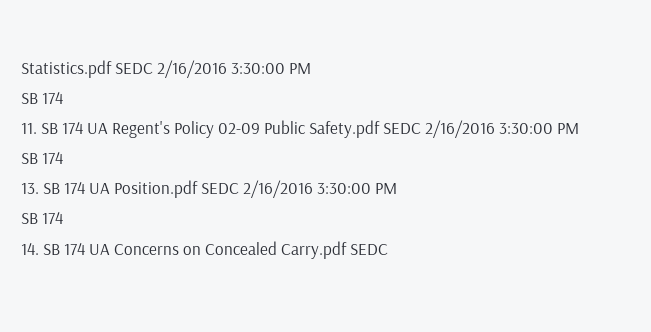Statistics.pdf SEDC 2/16/2016 3:30:00 PM
SB 174
11. SB 174 UA Regent's Policy 02-09 Public Safety.pdf SEDC 2/16/2016 3:30:00 PM
SB 174
13. SB 174 UA Position.pdf SEDC 2/16/2016 3:30:00 PM
SB 174
14. SB 174 UA Concerns on Concealed Carry.pdf SEDC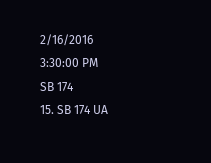2/16/2016 3:30:00 PM
SB 174
15. SB 174 UA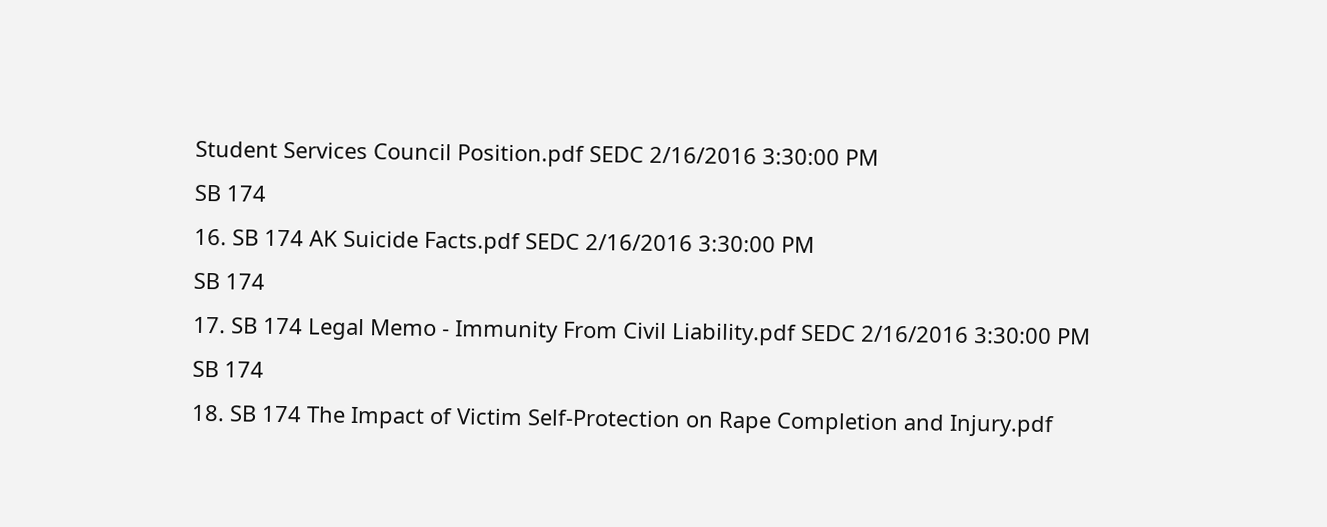Student Services Council Position.pdf SEDC 2/16/2016 3:30:00 PM
SB 174
16. SB 174 AK Suicide Facts.pdf SEDC 2/16/2016 3:30:00 PM
SB 174
17. SB 174 Legal Memo - Immunity From Civil Liability.pdf SEDC 2/16/2016 3:30:00 PM
SB 174
18. SB 174 The Impact of Victim Self-Protection on Rape Completion and Injury.pdf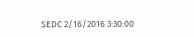SEDC 2/16/2016 3:30:00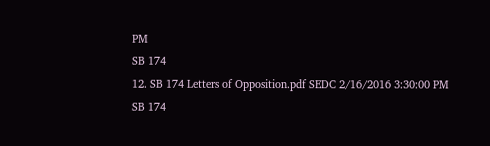PM
SB 174
12. SB 174 Letters of Opposition.pdf SEDC 2/16/2016 3:30:00 PM
SB 174